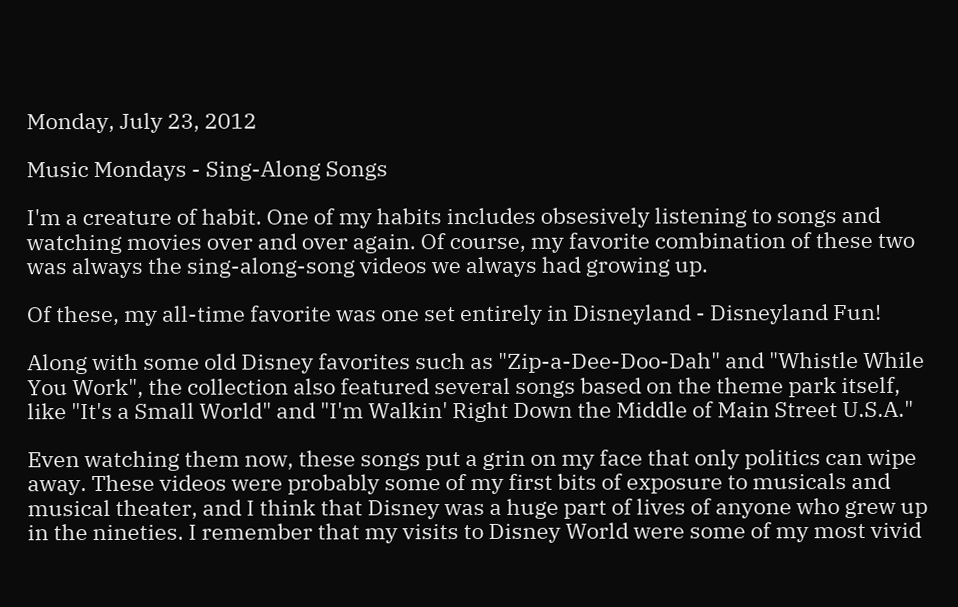Monday, July 23, 2012

Music Mondays - Sing-Along Songs

I'm a creature of habit. One of my habits includes obsesively listening to songs and watching movies over and over again. Of course, my favorite combination of these two was always the sing-along-song videos we always had growing up.

Of these, my all-time favorite was one set entirely in Disneyland - Disneyland Fun!

Along with some old Disney favorites such as "Zip-a-Dee-Doo-Dah" and "Whistle While You Work", the collection also featured several songs based on the theme park itself, like "It's a Small World" and "I'm Walkin' Right Down the Middle of Main Street U.S.A."

Even watching them now, these songs put a grin on my face that only politics can wipe away. These videos were probably some of my first bits of exposure to musicals and musical theater, and I think that Disney was a huge part of lives of anyone who grew up in the nineties. I remember that my visits to Disney World were some of my most vivid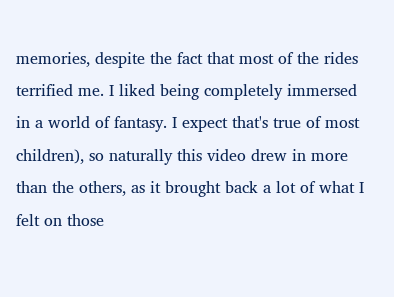memories, despite the fact that most of the rides terrified me. I liked being completely immersed in a world of fantasy. I expect that's true of most children), so naturally this video drew in more than the others, as it brought back a lot of what I felt on those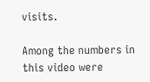visits.

Among the numbers in this video were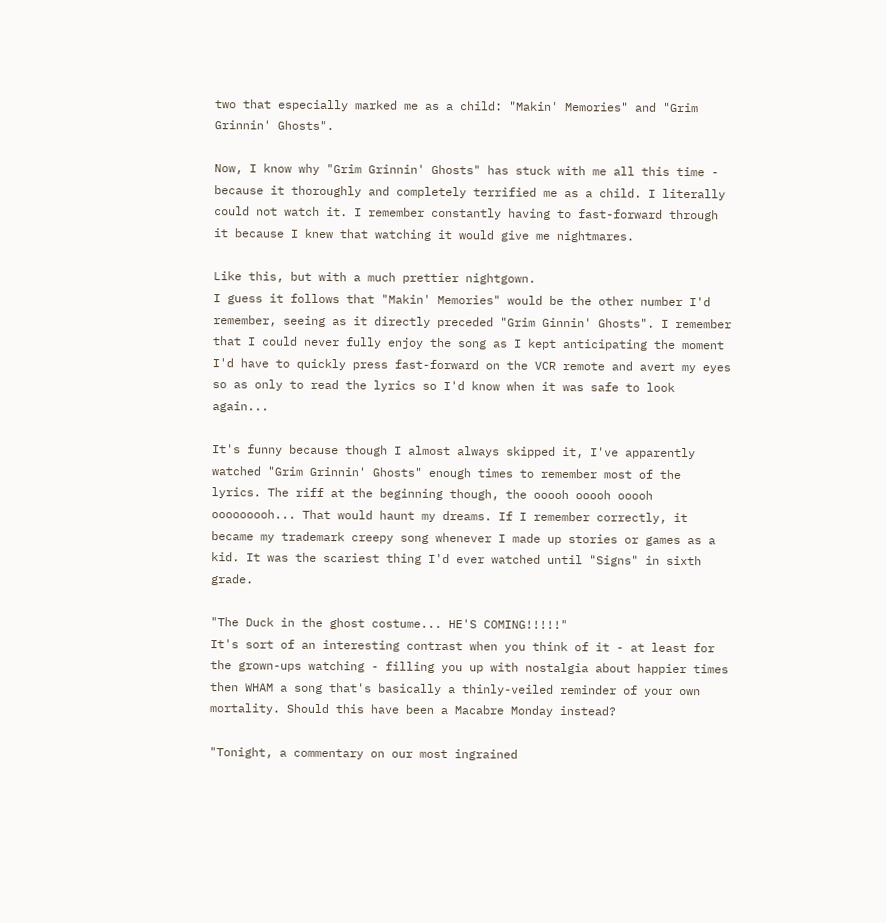two that especially marked me as a child: "Makin' Memories" and "Grim Grinnin' Ghosts".

Now, I know why "Grim Grinnin' Ghosts" has stuck with me all this time - because it thoroughly and completely terrified me as a child. I literally could not watch it. I remember constantly having to fast-forward through it because I knew that watching it would give me nightmares.

Like this, but with a much prettier nightgown.
I guess it follows that "Makin' Memories" would be the other number I'd remember, seeing as it directly preceded "Grim Ginnin' Ghosts". I remember that I could never fully enjoy the song as I kept anticipating the moment I'd have to quickly press fast-forward on the VCR remote and avert my eyes so as only to read the lyrics so I'd know when it was safe to look again...

It's funny because though I almost always skipped it, I've apparently watched "Grim Grinnin' Ghosts" enough times to remember most of the lyrics. The riff at the beginning though, the ooooh ooooh ooooh ooooooooh... That would haunt my dreams. If I remember correctly, it became my trademark creepy song whenever I made up stories or games as a kid. It was the scariest thing I'd ever watched until "Signs" in sixth grade.

"The Duck in the ghost costume... HE'S COMING!!!!!"
It's sort of an interesting contrast when you think of it - at least for the grown-ups watching - filling you up with nostalgia about happier times then WHAM a song that's basically a thinly-veiled reminder of your own mortality. Should this have been a Macabre Monday instead?

"Tonight, a commentary on our most ingrained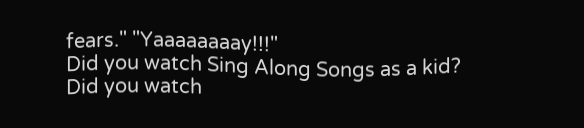fears." "Yaaaaaaaay!!!"
Did you watch Sing Along Songs as a kid? Did you watch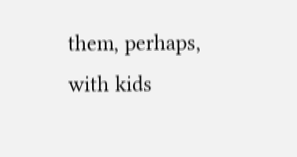them, perhaps, with kids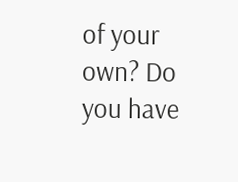of your own? Do you have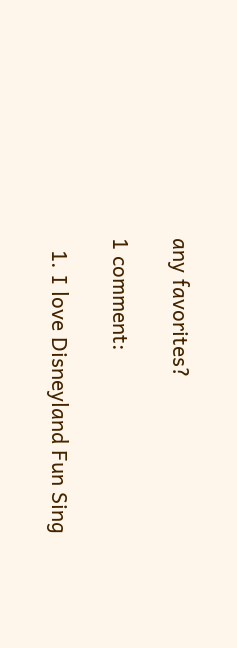any favorites?

1 comment:

  1. I love Disneyland Fun Sing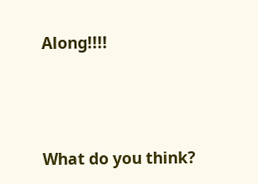Along!!!!



What do you think?